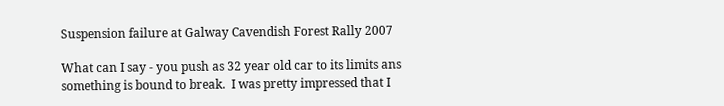Suspension failure at Galway Cavendish Forest Rally 2007

What can I say - you push as 32 year old car to its limits ans something is bound to break.  I was pretty impressed that I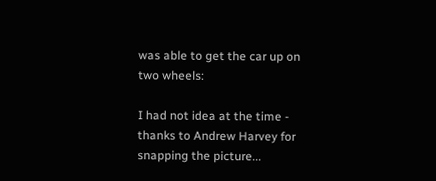was able to get the car up on two wheels:

I had not idea at the time - thanks to Andrew Harvey for snapping the picture...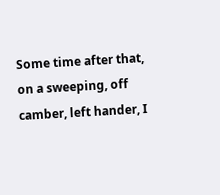Some time after that, on a sweeping, off camber, left hander, I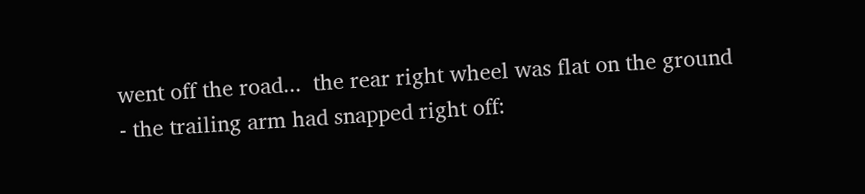went off the road...  the rear right wheel was flat on the ground - the trailing arm had snapped right off: